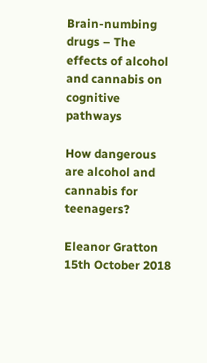Brain-numbing drugs – The effects of alcohol and cannabis on cognitive pathways

How dangerous are alcohol and cannabis for teenagers?

Eleanor Gratton
15th October 2018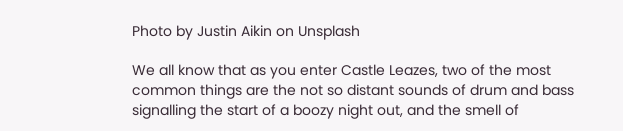Photo by Justin Aikin on Unsplash

We all know that as you enter Castle Leazes, two of the most common things are the not so distant sounds of drum and bass signalling the start of a boozy night out, and the smell of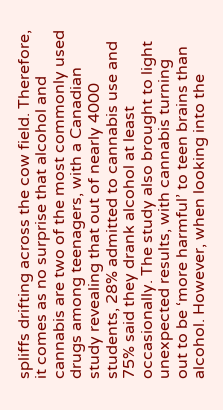spliffs drifting across the cow field. Therefore, it comes as no surprise that alcohol and cannabis are two of the most commonly used drugs among teenagers, with a Canadian study revealing that out of nearly 4000 students, 28% admitted to cannabis use and 75% said they drank alcohol at least occasionally. The study also brought to light unexpected results, with cannabis turning out to be ‘more harmful’ to teen brains than alcohol. However, when looking into the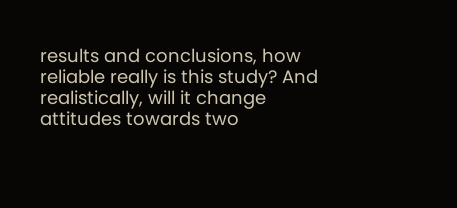results and conclusions, how reliable really is this study? And realistically, will it change attitudes towards two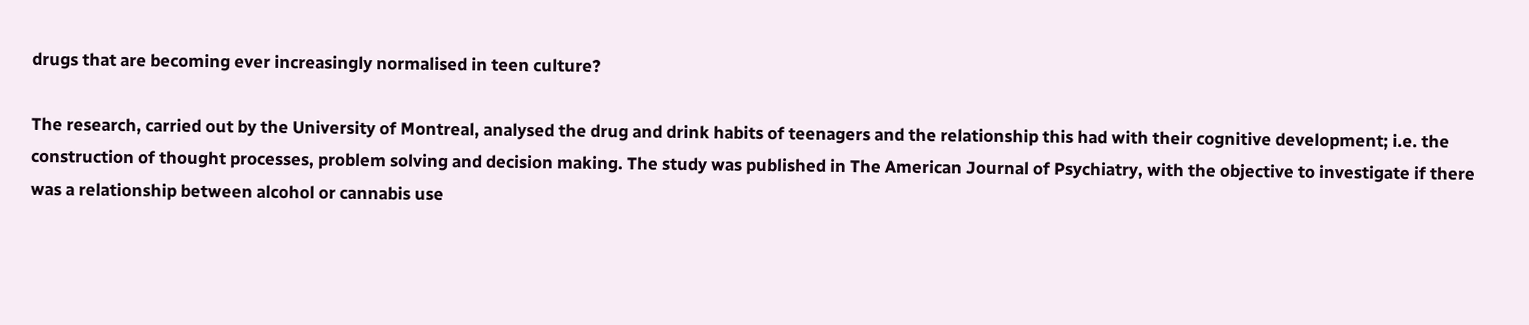drugs that are becoming ever increasingly normalised in teen culture?

The research, carried out by the University of Montreal, analysed the drug and drink habits of teenagers and the relationship this had with their cognitive development; i.e. the construction of thought processes, problem solving and decision making. The study was published in The American Journal of Psychiatry, with the objective to investigate if there was a relationship between alcohol or cannabis use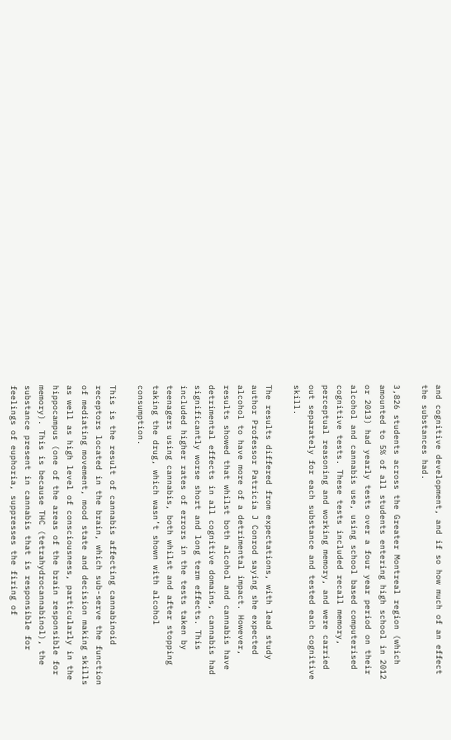and cognitive development, and if so how much of an effect the substances had.

3,826 students across the Greater Montreal region (which amounted to 5% of all students entering high school in 2012 or 2013) had yearly tests over a four year period on their alcohol and cannabis use, using school based computerised cognitive tests. These tests included recall memory, perceptual reasoning and working memory, and were carried out separately for each substance and tested each cognitive skill.

The results differed from expectations, with lead study author Professor Patricia J Conrod saying she expected alcohol to have more of a detrimental impact. However, results showed that whilst both alcohol and cannabis have detrimental effects in all cognitive domains, cannabis had significantly worse short and long term effects. This included higher rates of errors in the tests taken by teenagers using cannabis, both whilst and after stopping taking the drug, which wasn’t shown with alcohol consumption.

This is the result of cannabis affecting cannabinoid receptors located in the brain, which sub-serve the function of mediating movement, mood state and decision making skills as well as high level of consciousness, particularly in the hippocampus (one of the areas of the brain responsible for memory). This is because THC (tetrahydrocannabinol), the substance present in cannabis that is responsible for feelings of euphoria, suppresses the firing of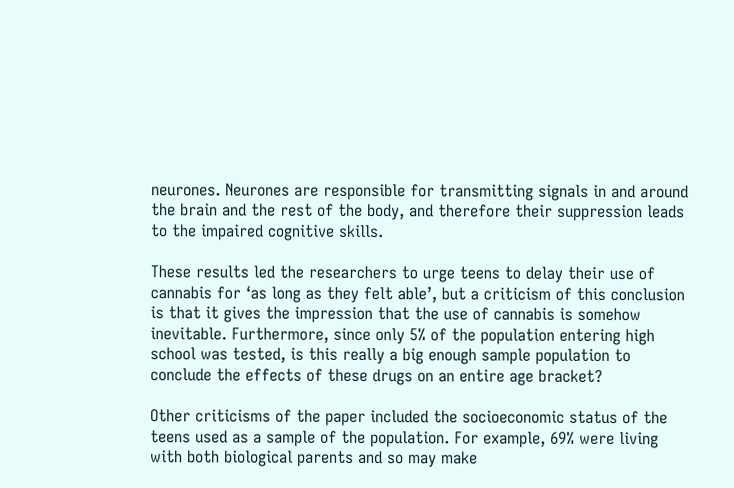neurones. Neurones are responsible for transmitting signals in and around the brain and the rest of the body, and therefore their suppression leads to the impaired cognitive skills.

These results led the researchers to urge teens to delay their use of cannabis for ‘as long as they felt able’, but a criticism of this conclusion is that it gives the impression that the use of cannabis is somehow inevitable. Furthermore, since only 5% of the population entering high school was tested, is this really a big enough sample population to conclude the effects of these drugs on an entire age bracket?

Other criticisms of the paper included the socioeconomic status of the teens used as a sample of the population. For example, 69% were living with both biological parents and so may make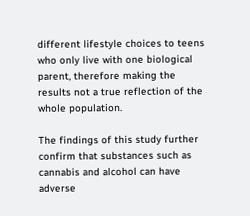different lifestyle choices to teens who only live with one biological parent, therefore making the results not a true reflection of the whole population.

The findings of this study further confirm that substances such as cannabis and alcohol can have adverse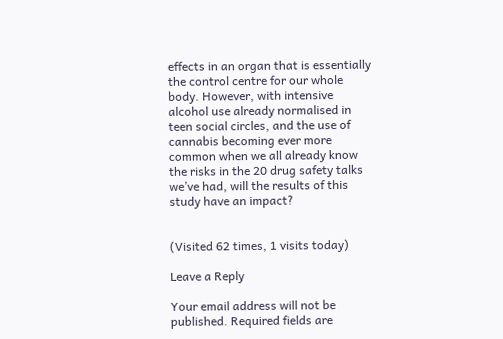effects in an organ that is essentially the control centre for our whole body. However, with intensive alcohol use already normalised in teen social circles, and the use of cannabis becoming ever more common when we all already know the risks in the 20 drug safety talks we’ve had, will the results of this study have an impact?


(Visited 62 times, 1 visits today)

Leave a Reply

Your email address will not be published. Required fields are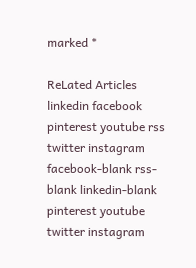marked *

ReLated Articles
linkedin facebook pinterest youtube rss twitter instagram facebook-blank rss-blank linkedin-blank pinterest youtube twitter instagram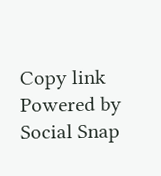Copy link
Powered by Social Snap